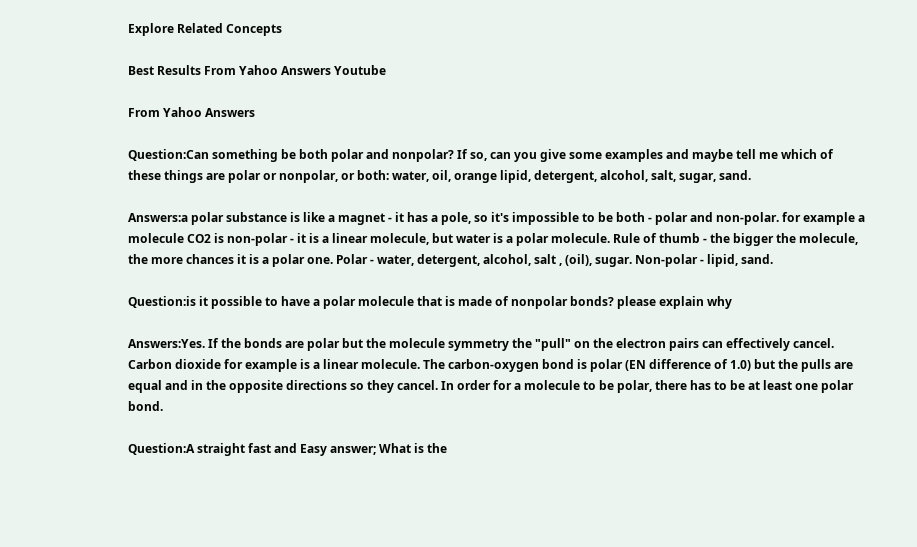Explore Related Concepts

Best Results From Yahoo Answers Youtube

From Yahoo Answers

Question:Can something be both polar and nonpolar? If so, can you give some examples and maybe tell me which of these things are polar or nonpolar, or both: water, oil, orange lipid, detergent, alcohol, salt, sugar, sand.

Answers:a polar substance is like a magnet - it has a pole, so it's impossible to be both - polar and non-polar. for example a molecule CO2 is non-polar - it is a linear molecule, but water is a polar molecule. Rule of thumb - the bigger the molecule, the more chances it is a polar one. Polar - water, detergent, alcohol, salt , (oil), sugar. Non-polar - lipid, sand.

Question:is it possible to have a polar molecule that is made of nonpolar bonds? please explain why

Answers:Yes. If the bonds are polar but the molecule symmetry the "pull" on the electron pairs can effectively cancel. Carbon dioxide for example is a linear molecule. The carbon-oxygen bond is polar (EN difference of 1.0) but the pulls are equal and in the opposite directions so they cancel. In order for a molecule to be polar, there has to be at least one polar bond.

Question:A straight fast and Easy answer; What is the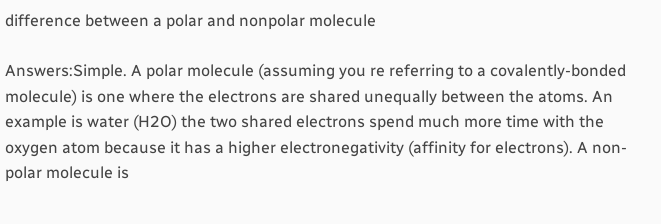difference between a polar and nonpolar molecule

Answers:Simple. A polar molecule (assuming you re referring to a covalently-bonded molecule) is one where the electrons are shared unequally between the atoms. An example is water (H2O) the two shared electrons spend much more time with the oxygen atom because it has a higher electronegativity (affinity for electrons). A non-polar molecule is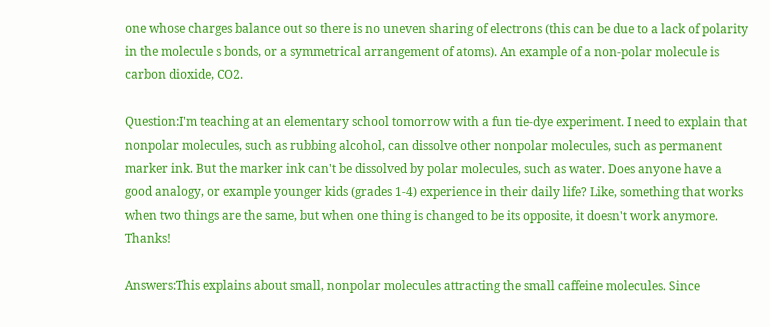one whose charges balance out so there is no uneven sharing of electrons (this can be due to a lack of polarity in the molecule s bonds, or a symmetrical arrangement of atoms). An example of a non-polar molecule is carbon dioxide, CO2.

Question:I'm teaching at an elementary school tomorrow with a fun tie-dye experiment. I need to explain that nonpolar molecules, such as rubbing alcohol, can dissolve other nonpolar molecules, such as permanent marker ink. But the marker ink can't be dissolved by polar molecules, such as water. Does anyone have a good analogy, or example younger kids (grades 1-4) experience in their daily life? Like, something that works when two things are the same, but when one thing is changed to be its opposite, it doesn't work anymore. Thanks!

Answers:This explains about small, nonpolar molecules attracting the small caffeine molecules. Since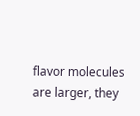flavor molecules are larger, they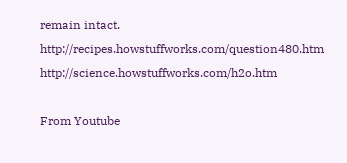remain intact. http://recipes.howstuffworks.com/question480.htm http://science.howstuffworks.com/h2o.htm

From Youtube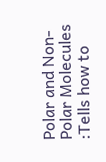Polar and Non-Polar Molecules :Tells how to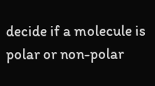decide if a molecule is polar or non-polar